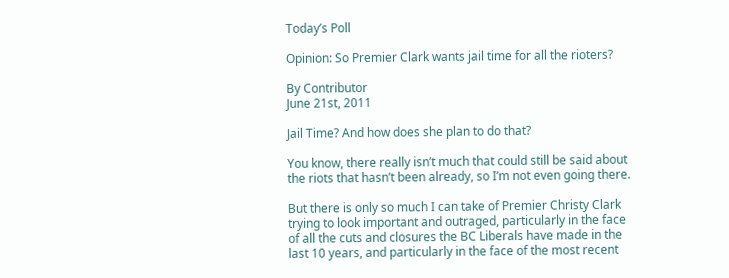Today’s Poll

Opinion: So Premier Clark wants jail time for all the rioters?

By Contributor
June 21st, 2011

Jail Time? And how does she plan to do that?

You know, there really isn’t much that could still be said about the riots that hasn’t been already, so I’m not even going there.

But there is only so much I can take of Premier Christy Clark trying to look important and outraged, particularly in the face of all the cuts and closures the BC Liberals have made in the last 10 years, and particularly in the face of the most recent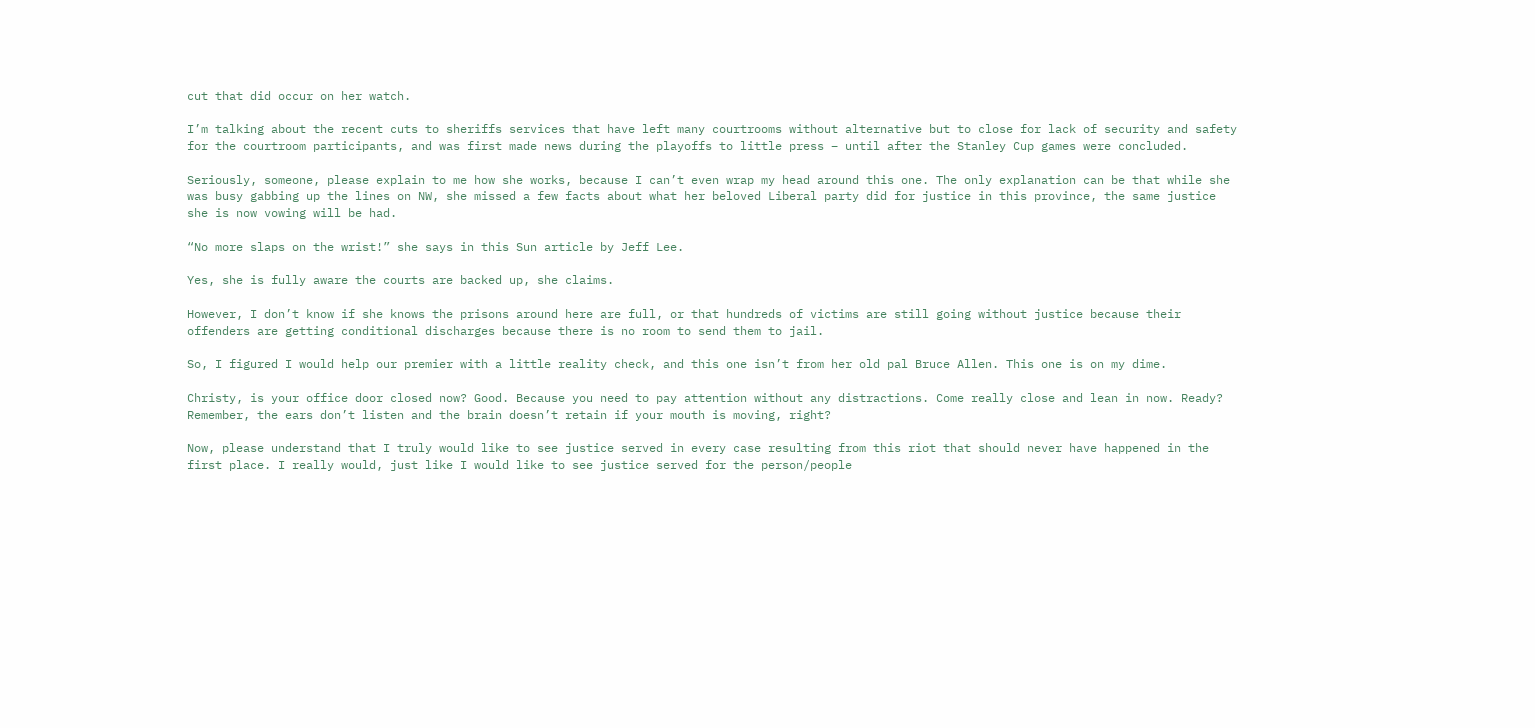cut that did occur on her watch.

I’m talking about the recent cuts to sheriffs services that have left many courtrooms without alternative but to close for lack of security and safety for the courtroom participants, and was first made news during the playoffs to little press – until after the Stanley Cup games were concluded.

Seriously, someone, please explain to me how she works, because I can’t even wrap my head around this one. The only explanation can be that while she was busy gabbing up the lines on NW, she missed a few facts about what her beloved Liberal party did for justice in this province, the same justice she is now vowing will be had.

“No more slaps on the wrist!” she says in this Sun article by Jeff Lee.

Yes, she is fully aware the courts are backed up, she claims.

However, I don’t know if she knows the prisons around here are full, or that hundreds of victims are still going without justice because their offenders are getting conditional discharges because there is no room to send them to jail.

So, I figured I would help our premier with a little reality check, and this one isn’t from her old pal Bruce Allen. This one is on my dime.

Christy, is your office door closed now? Good. Because you need to pay attention without any distractions. Come really close and lean in now. Ready? Remember, the ears don’t listen and the brain doesn’t retain if your mouth is moving, right?

Now, please understand that I truly would like to see justice served in every case resulting from this riot that should never have happened in the first place. I really would, just like I would like to see justice served for the person/people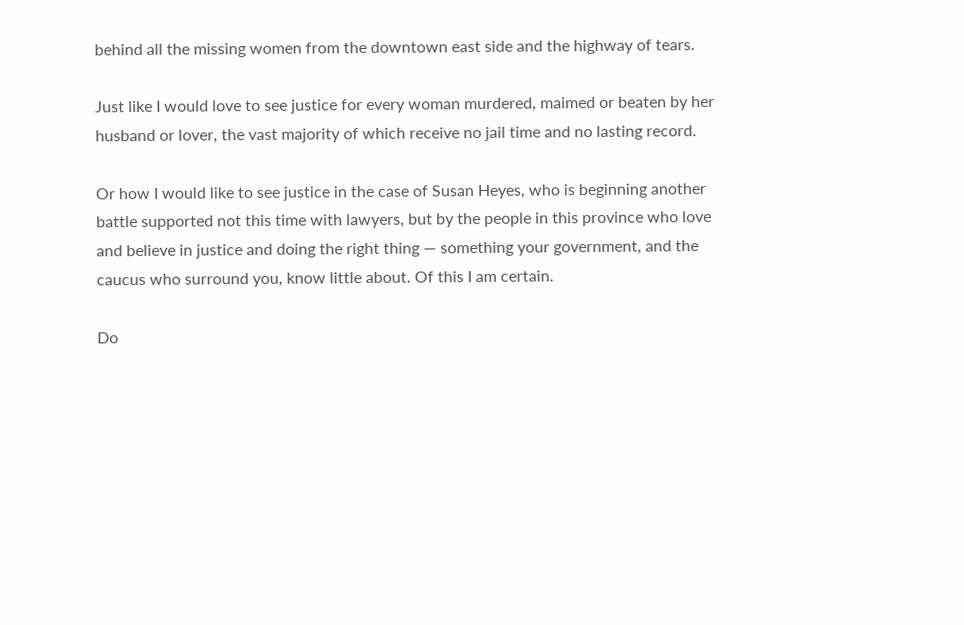behind all the missing women from the downtown east side and the highway of tears.

Just like I would love to see justice for every woman murdered, maimed or beaten by her husband or lover, the vast majority of which receive no jail time and no lasting record.

Or how I would like to see justice in the case of Susan Heyes, who is beginning another battle supported not this time with lawyers, but by the people in this province who love and believe in justice and doing the right thing — something your government, and the caucus who surround you, know little about. Of this I am certain.

Do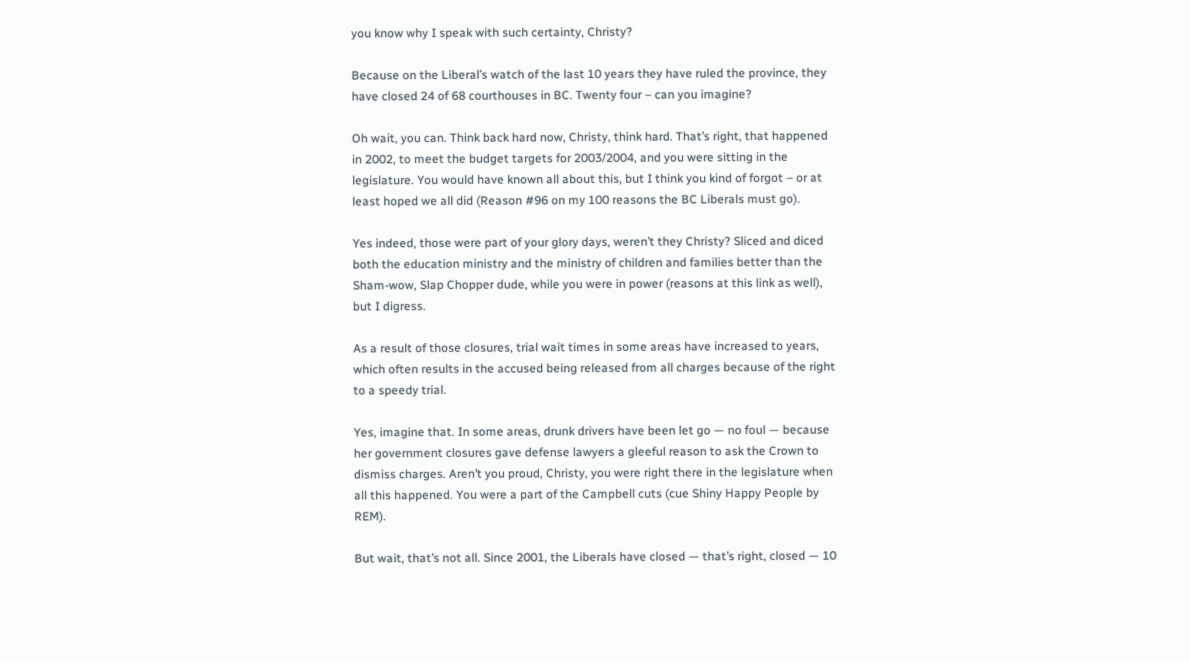you know why I speak with such certainty, Christy?

Because on the Liberal’s watch of the last 10 years they have ruled the province, they have closed 24 of 68 courthouses in BC. Twenty four – can you imagine?

Oh wait, you can. Think back hard now, Christy, think hard. That’s right, that happened in 2002, to meet the budget targets for 2003/2004, and you were sitting in the legislature. You would have known all about this, but I think you kind of forgot – or at least hoped we all did (Reason #96 on my 100 reasons the BC Liberals must go).

Yes indeed, those were part of your glory days, weren’t they Christy? Sliced and diced both the education ministry and the ministry of children and families better than the Sham-wow, Slap Chopper dude, while you were in power (reasons at this link as well), but I digress.

As a result of those closures, trial wait times in some areas have increased to years, which often results in the accused being released from all charges because of the right to a speedy trial.

Yes, imagine that. In some areas, drunk drivers have been let go — no foul — because her government closures gave defense lawyers a gleeful reason to ask the Crown to dismiss charges. Aren’t you proud, Christy, you were right there in the legislature when all this happened. You were a part of the Campbell cuts (cue Shiny Happy People by REM).

But wait, that’s not all. Since 2001, the Liberals have closed — that’s right, closed — 10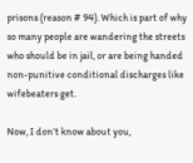prisons (reason # 94). Which is part of why so many people are wandering the streets who should be in jail, or are being handed non-punitive conditional discharges like wifebeaters get.

Now, I don’t know about you,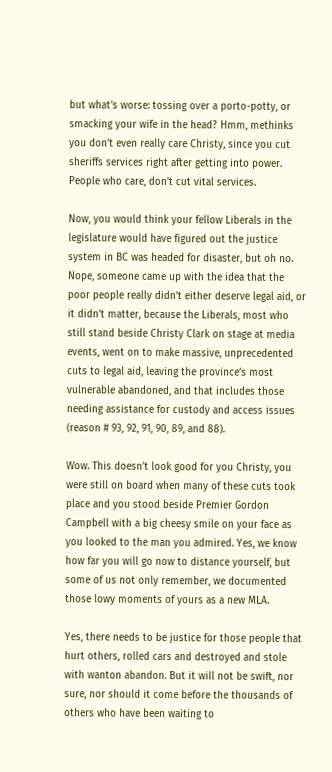but what’s worse: tossing over a porto-potty, or smacking your wife in the head? Hmm, methinks you don’t even really care Christy, since you cut sheriffs services right after getting into power. People who care, don’t cut vital services.

Now, you would think your fellow Liberals in the legislature would have figured out the justice system in BC was headed for disaster, but oh no. Nope, someone came up with the idea that the poor people really didn’t either deserve legal aid, or it didn’t matter, because the Liberals, most who still stand beside Christy Clark on stage at media events, went on to make massive, unprecedented cuts to legal aid, leaving the province’s most vulnerable abandoned, and that includes those needing assistance for custody and access issues (reason # 93, 92, 91, 90, 89, and 88).

Wow. This doesn’t look good for you Christy, you were still on board when many of these cuts took place and you stood beside Premier Gordon Campbell with a big cheesy smile on your face as you looked to the man you admired. Yes, we know how far you will go now to distance yourself, but some of us not only remember, we documented those lowy moments of yours as a new MLA.

Yes, there needs to be justice for those people that hurt others, rolled cars and destroyed and stole with wanton abandon. But it will not be swift, nor sure, nor should it come before the thousands of others who have been waiting to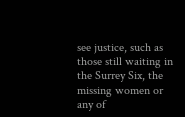see justice, such as those still waiting in the Surrey Six, the missing women or any of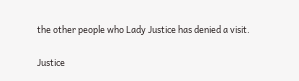the other people who Lady Justice has denied a visit.

Justice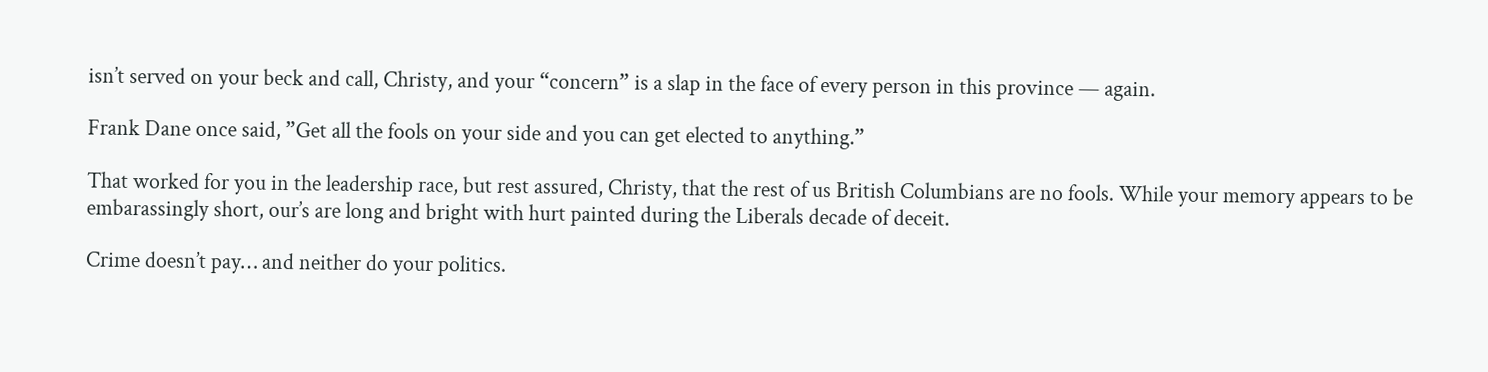isn’t served on your beck and call, Christy, and your “concern” is a slap in the face of every person in this province — again.

Frank Dane once said, ”Get all the fools on your side and you can get elected to anything.”

That worked for you in the leadership race, but rest assured, Christy, that the rest of us British Columbians are no fools. While your memory appears to be embarassingly short, our’s are long and bright with hurt painted during the Liberals decade of deceit.

Crime doesn’t pay… and neither do your politics.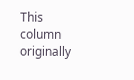This column originally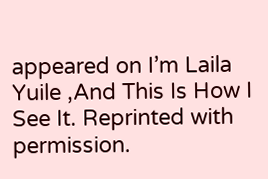appeared on I’m Laila Yuile ,And This Is How I See It. Reprinted with permission.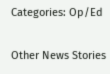Categories: Op/Ed

Other News Stories